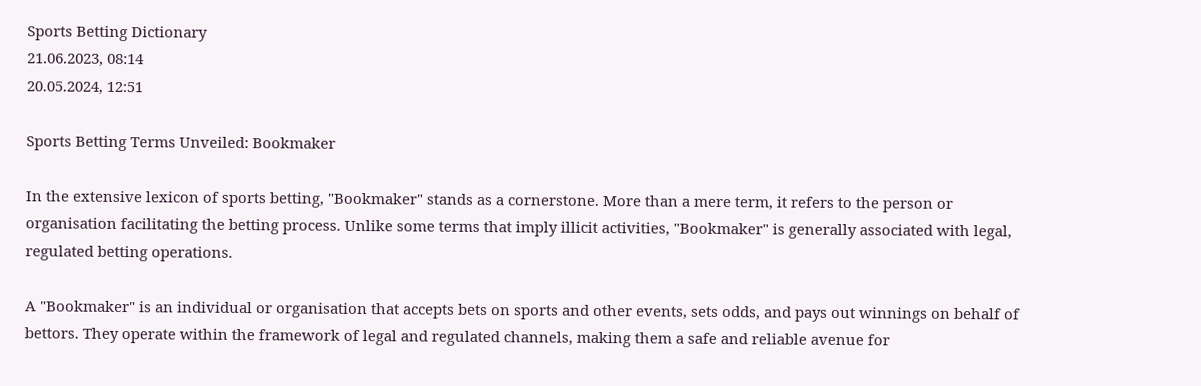Sports Betting Dictionary
21.06.2023, 08:14
20.05.2024, 12:51

Sports Betting Terms Unveiled: Bookmaker

In the extensive lexicon of sports betting, "Bookmaker" stands as a cornerstone. More than a mere term, it refers to the person or organisation facilitating the betting process. Unlike some terms that imply illicit activities, "Bookmaker" is generally associated with legal, regulated betting operations.

A "Bookmaker" is an individual or organisation that accepts bets on sports and other events, sets odds, and pays out winnings on behalf of bettors. They operate within the framework of legal and regulated channels, making them a safe and reliable avenue for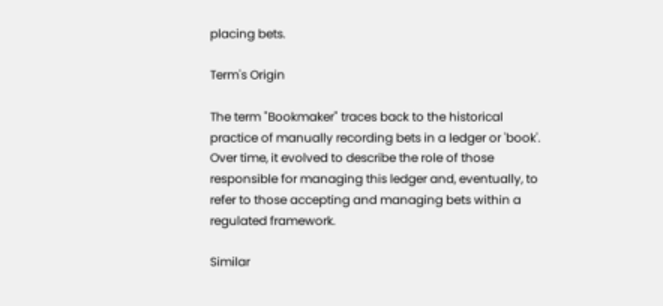placing bets.

Term's Origin

The term "Bookmaker" traces back to the historical practice of manually recording bets in a ledger or 'book'. Over time, it evolved to describe the role of those responsible for managing this ledger and, eventually, to refer to those accepting and managing bets within a regulated framework.

Similar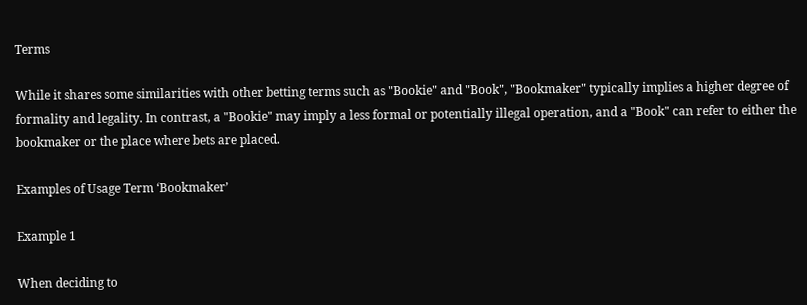Terms

While it shares some similarities with other betting terms such as "Bookie" and "Book", "Bookmaker" typically implies a higher degree of formality and legality. In contrast, a "Bookie" may imply a less formal or potentially illegal operation, and a "Book" can refer to either the bookmaker or the place where bets are placed.

Examples of Usage Term ‘Bookmaker’

Example 1

When deciding to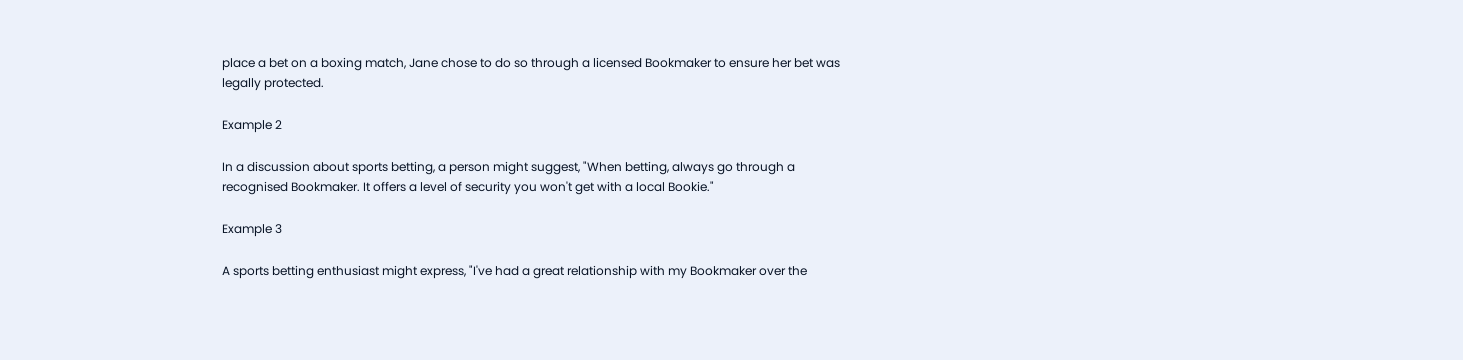place a bet on a boxing match, Jane chose to do so through a licensed Bookmaker to ensure her bet was legally protected.

Example 2

In a discussion about sports betting, a person might suggest, "When betting, always go through a recognised Bookmaker. It offers a level of security you won't get with a local Bookie."

Example 3

A sports betting enthusiast might express, "I've had a great relationship with my Bookmaker over the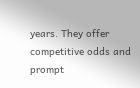years. They offer competitive odds and prompt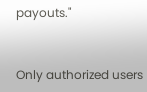payouts."


Only authorized users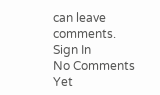can leave comments.
Sign In
No Comments Yet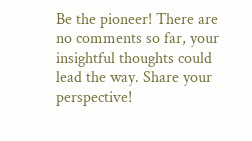Be the pioneer! There are no comments so far, your insightful thoughts could lead the way. Share your perspective!